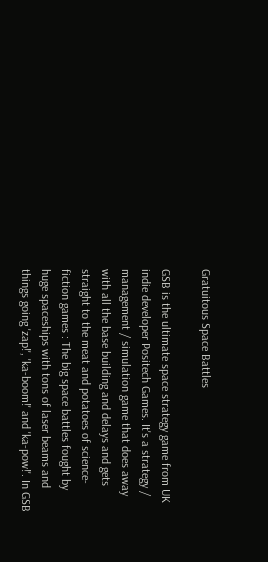Gratuitous Space Battles

GSB is the ultimate space strategy game from UK indie developer Positech Games. It's a strategy / management / simulation game that does away with all the base building and delays and gets straight to the meat and potatoes of science-fiction games : The big space battles fought by huge spaceships with tons of laser beams and things going 'zap!', 'ka-boom!' and 'ka-pow!'. In GSB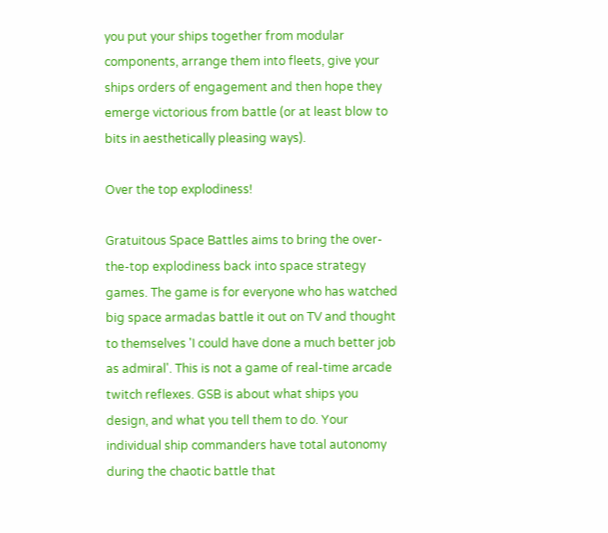you put your ships together from modular components, arrange them into fleets, give your ships orders of engagement and then hope they emerge victorious from battle (or at least blow to bits in aesthetically pleasing ways).

Over the top explodiness!

Gratuitous Space Battles aims to bring the over-the-top explodiness back into space strategy games. The game is for everyone who has watched big space armadas battle it out on TV and thought to themselves 'I could have done a much better job as admiral'. This is not a game of real-time arcade twitch reflexes. GSB is about what ships you design, and what you tell them to do. Your individual ship commanders have total autonomy during the chaotic battle that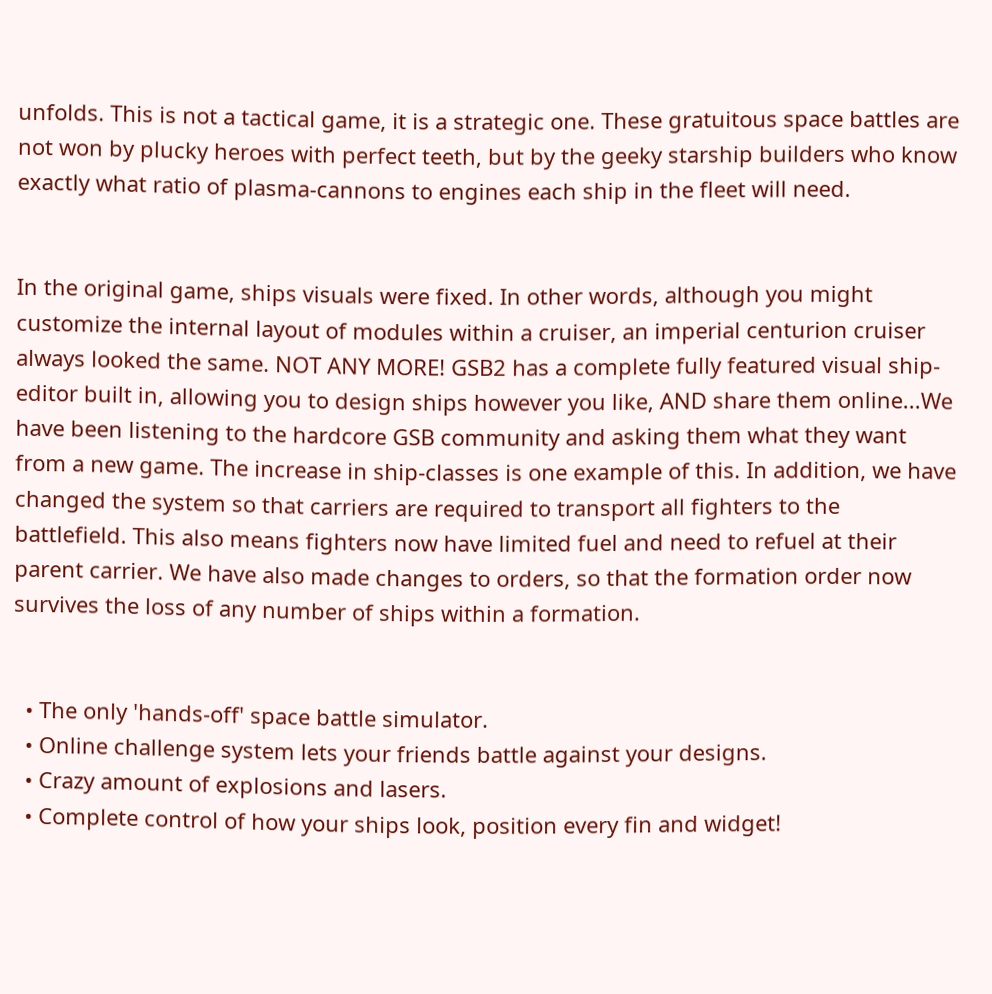unfolds. This is not a tactical game, it is a strategic one. These gratuitous space battles are not won by plucky heroes with perfect teeth, but by the geeky starship builders who know exactly what ratio of plasma-cannons to engines each ship in the fleet will need.


In the original game, ships visuals were fixed. In other words, although you might customize the internal layout of modules within a cruiser, an imperial centurion cruiser always looked the same. NOT ANY MORE! GSB2 has a complete fully featured visual ship-editor built in, allowing you to design ships however you like, AND share them online...We have been listening to the hardcore GSB community and asking them what they want from a new game. The increase in ship-classes is one example of this. In addition, we have changed the system so that carriers are required to transport all fighters to the battlefield. This also means fighters now have limited fuel and need to refuel at their parent carrier. We have also made changes to orders, so that the formation order now survives the loss of any number of ships within a formation.


  • The only 'hands-off' space battle simulator.
  • Online challenge system lets your friends battle against your designs.
  • Crazy amount of explosions and lasers.
  • Complete control of how your ships look, position every fin and widget!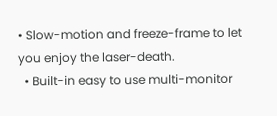• Slow-motion and freeze-frame to let you enjoy the laser-death.
  • Built-in easy to use multi-monitor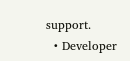support.
  • Developer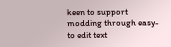keen to support modding through easy-to edit text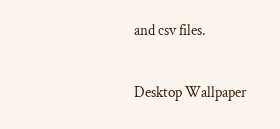and csv files.

Desktop Wallpaper